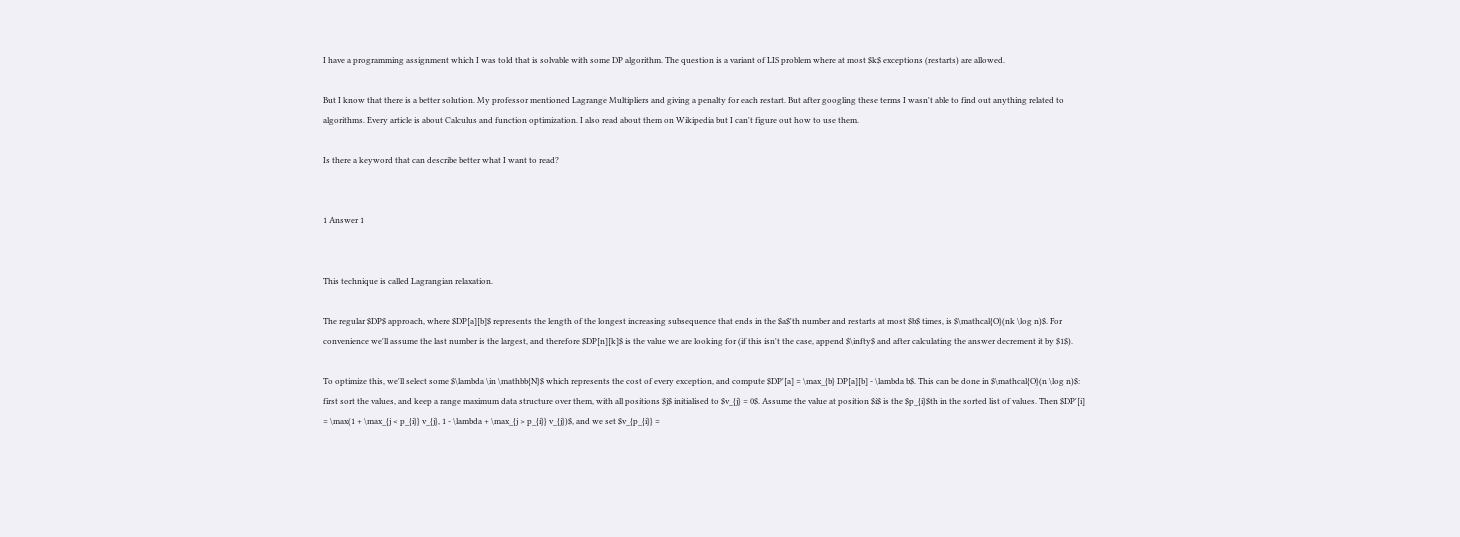I have a programming assignment which I was told that is solvable with some DP algorithm. The question is a variant of LIS problem where at most $k$ exceptions (restarts) are allowed.

But I know that there is a better solution. My professor mentioned Lagrange Multipliers and giving a penalty for each restart. But after googling these terms I wasn't able to find out anything related to algorithms. Every article is about Calculus and function optimization. I also read about them on Wikipedia but I can't figure out how to use them.

Is there a keyword that can describe better what I want to read?


1 Answer 1


This technique is called Lagrangian relaxation.

The regular $DP$ approach, where $DP[a][b]$ represents the length of the longest increasing subsequence that ends in the $a$'th number and restarts at most $b$ times, is $\mathcal{O}(nk \log n)$. For convenience we'll assume the last number is the largest, and therefore $DP[n][k]$ is the value we are looking for (if this isn't the case, append $\infty$ and after calculating the answer decrement it by $1$).

To optimize this, we'll select some $\lambda \in \mathbb{N}$ which represents the cost of every exception, and compute $DP'[a] = \max_{b} DP[a][b] - \lambda b$. This can be done in $\mathcal{O}(n \log n)$: first sort the values, and keep a range maximum data structure over them, with all positions $j$ initialised to $v_{j} = 0$. Assume the value at position $i$ is the $p_{i}$th in the sorted list of values. Then $DP'[i] = \max(1 + \max_{j < p_{i}} v_{j}, 1 - \lambda + \max_{j > p_{i}} v_{j})$, and we set $v_{p_{i}} =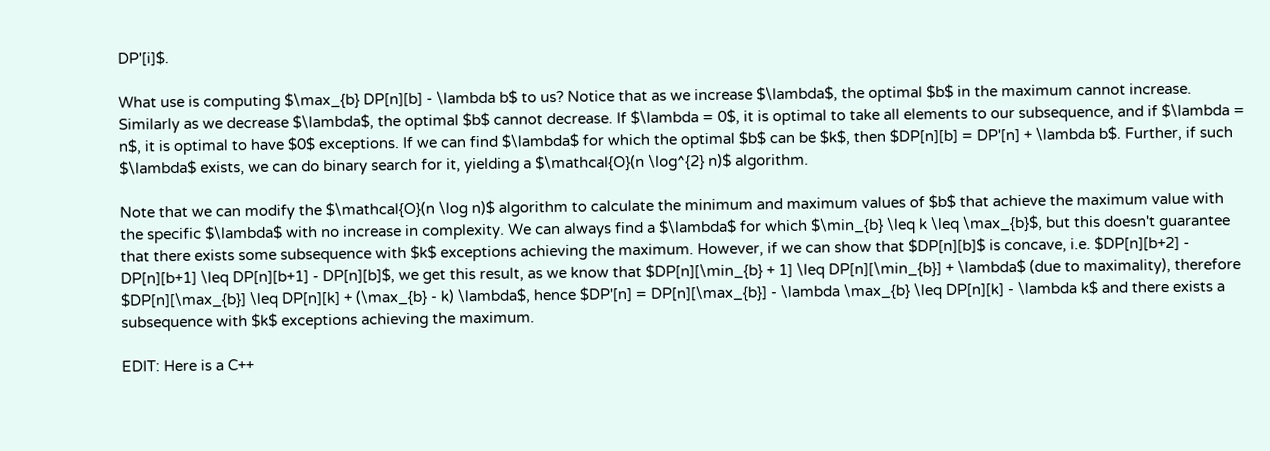DP'[i]$.

What use is computing $\max_{b} DP[n][b] - \lambda b$ to us? Notice that as we increase $\lambda$, the optimal $b$ in the maximum cannot increase. Similarly as we decrease $\lambda$, the optimal $b$ cannot decrease. If $\lambda = 0$, it is optimal to take all elements to our subsequence, and if $\lambda = n$, it is optimal to have $0$ exceptions. If we can find $\lambda$ for which the optimal $b$ can be $k$, then $DP[n][b] = DP'[n] + \lambda b$. Further, if such $\lambda$ exists, we can do binary search for it, yielding a $\mathcal{O}(n \log^{2} n)$ algorithm.

Note that we can modify the $\mathcal{O}(n \log n)$ algorithm to calculate the minimum and maximum values of $b$ that achieve the maximum value with the specific $\lambda$ with no increase in complexity. We can always find a $\lambda$ for which $\min_{b} \leq k \leq \max_{b}$, but this doesn't guarantee that there exists some subsequence with $k$ exceptions achieving the maximum. However, if we can show that $DP[n][b]$ is concave, i.e. $DP[n][b+2] - DP[n][b+1] \leq DP[n][b+1] - DP[n][b]$, we get this result, as we know that $DP[n][\min_{b} + 1] \leq DP[n][\min_{b}] + \lambda$ (due to maximality), therefore $DP[n][\max_{b}] \leq DP[n][k] + (\max_{b} - k) \lambda$, hence $DP'[n] = DP[n][\max_{b}] - \lambda \max_{b} \leq DP[n][k] - \lambda k$ and there exists a subsequence with $k$ exceptions achieving the maximum.

EDIT: Here is a C++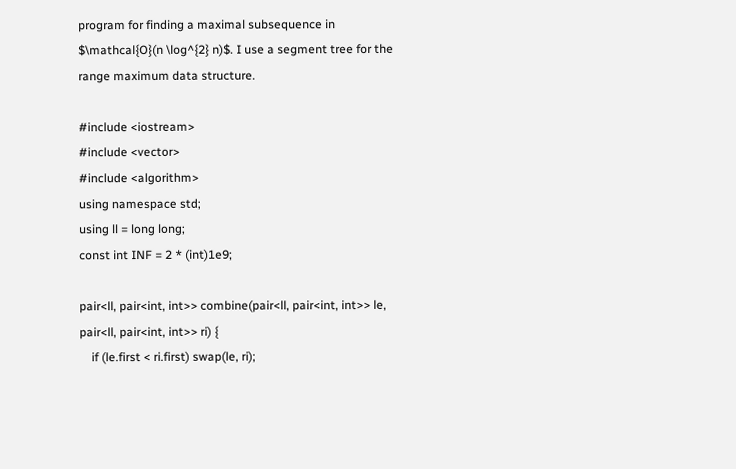program for finding a maximal subsequence in $\mathcal{O}(n \log^{2} n)$. I use a segment tree for the range maximum data structure.

#include <iostream>
#include <vector>
#include <algorithm>
using namespace std;
using ll = long long;
const int INF = 2 * (int)1e9;

pair<ll, pair<int, int>> combine(pair<ll, pair<int, int>> le, pair<ll, pair<int, int>> ri) {
    if (le.first < ri.first) swap(le, ri);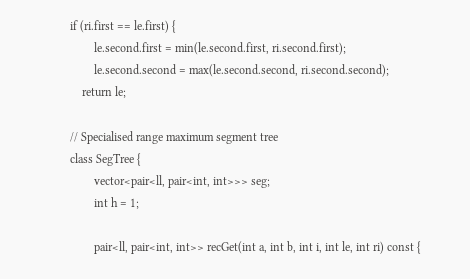if (ri.first == le.first) {
        le.second.first = min(le.second.first, ri.second.first);
        le.second.second = max(le.second.second, ri.second.second);
    return le;

// Specialised range maximum segment tree
class SegTree {
        vector<pair<ll, pair<int, int>>> seg;
        int h = 1;

        pair<ll, pair<int, int>> recGet(int a, int b, int i, int le, int ri) const {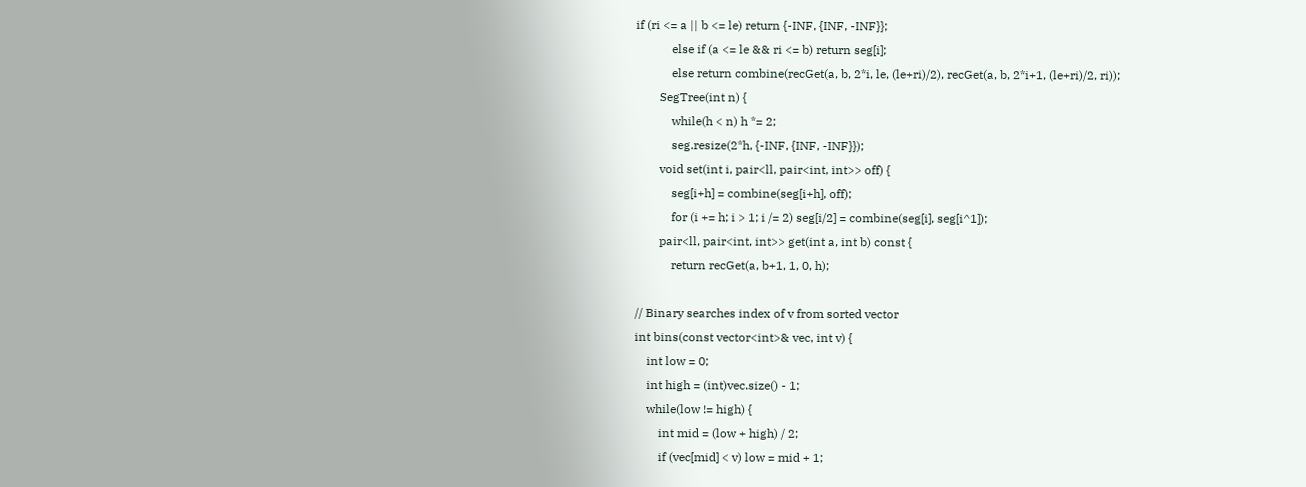if (ri <= a || b <= le) return {-INF, {INF, -INF}};
            else if (a <= le && ri <= b) return seg[i];
            else return combine(recGet(a, b, 2*i, le, (le+ri)/2), recGet(a, b, 2*i+1, (le+ri)/2, ri));
        SegTree(int n) {
            while(h < n) h *= 2;
            seg.resize(2*h, {-INF, {INF, -INF}});
        void set(int i, pair<ll, pair<int, int>> off) {
            seg[i+h] = combine(seg[i+h], off);
            for (i += h; i > 1; i /= 2) seg[i/2] = combine(seg[i], seg[i^1]);
        pair<ll, pair<int, int>> get(int a, int b) const {
            return recGet(a, b+1, 1, 0, h);

// Binary searches index of v from sorted vector
int bins(const vector<int>& vec, int v) {
    int low = 0;
    int high = (int)vec.size() - 1;
    while(low != high) {
        int mid = (low + high) / 2;
        if (vec[mid] < v) low = mid + 1;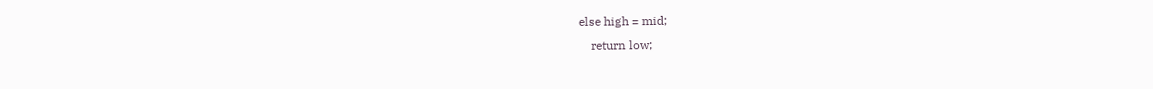else high = mid;
    return low;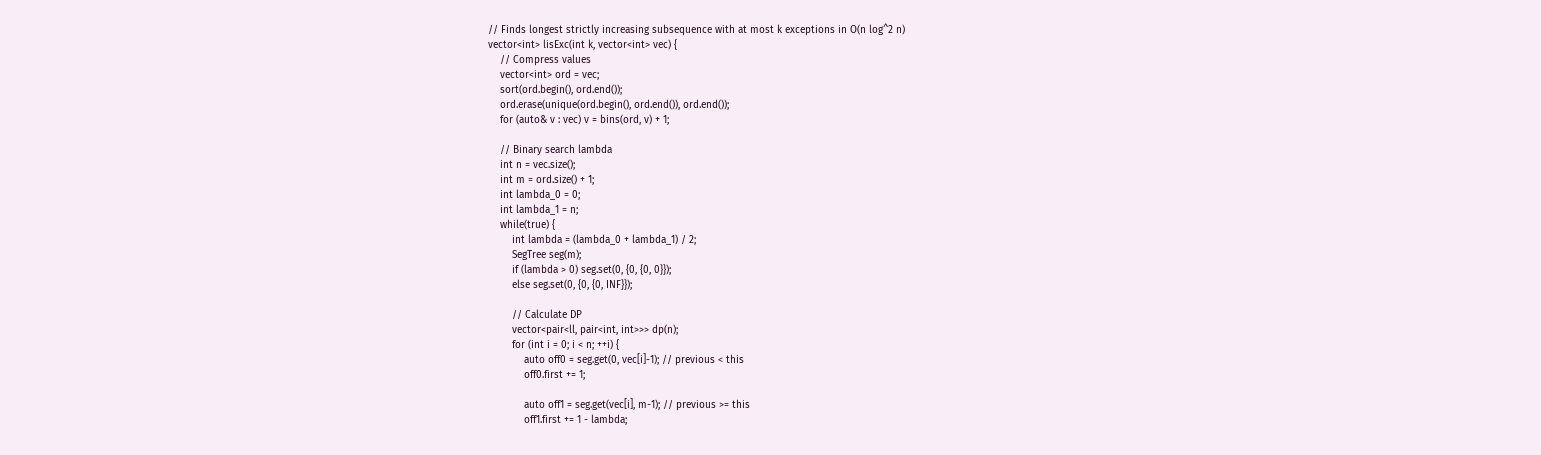// Finds longest strictly increasing subsequence with at most k exceptions in O(n log^2 n)
vector<int> lisExc(int k, vector<int> vec) {
    // Compress values
    vector<int> ord = vec;
    sort(ord.begin(), ord.end());
    ord.erase(unique(ord.begin(), ord.end()), ord.end());
    for (auto& v : vec) v = bins(ord, v) + 1;

    // Binary search lambda
    int n = vec.size();
    int m = ord.size() + 1;
    int lambda_0 = 0;
    int lambda_1 = n;
    while(true) {
        int lambda = (lambda_0 + lambda_1) / 2;
        SegTree seg(m);
        if (lambda > 0) seg.set(0, {0, {0, 0}});
        else seg.set(0, {0, {0, INF}});

        // Calculate DP
        vector<pair<ll, pair<int, int>>> dp(n);
        for (int i = 0; i < n; ++i) {
            auto off0 = seg.get(0, vec[i]-1); // previous < this
            off0.first += 1;

            auto off1 = seg.get(vec[i], m-1); // previous >= this
            off1.first += 1 - lambda;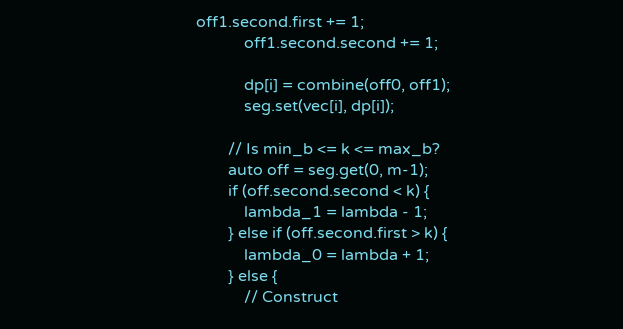off1.second.first += 1;
            off1.second.second += 1;

            dp[i] = combine(off0, off1);
            seg.set(vec[i], dp[i]);

        // Is min_b <= k <= max_b?
        auto off = seg.get(0, m-1);
        if (off.second.second < k) {
            lambda_1 = lambda - 1;
        } else if (off.second.first > k) {
            lambda_0 = lambda + 1;
        } else {
            // Construct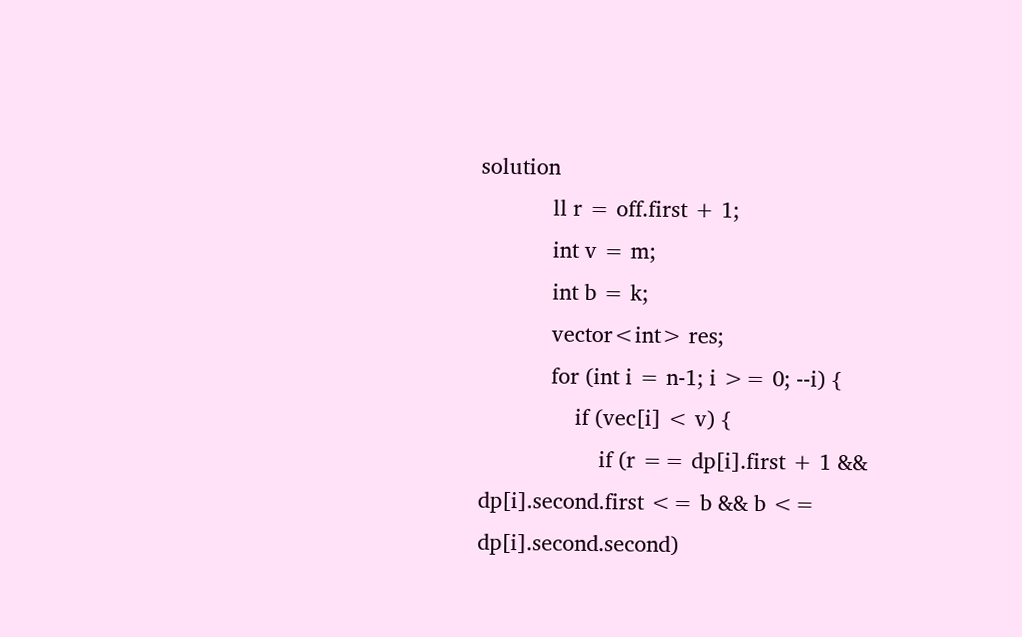solution
            ll r = off.first + 1;
            int v = m;
            int b = k;
            vector<int> res;
            for (int i = n-1; i >= 0; --i) {
                if (vec[i] < v) {
                    if (r == dp[i].first + 1 && dp[i].second.first <= b && b <= dp[i].second.second)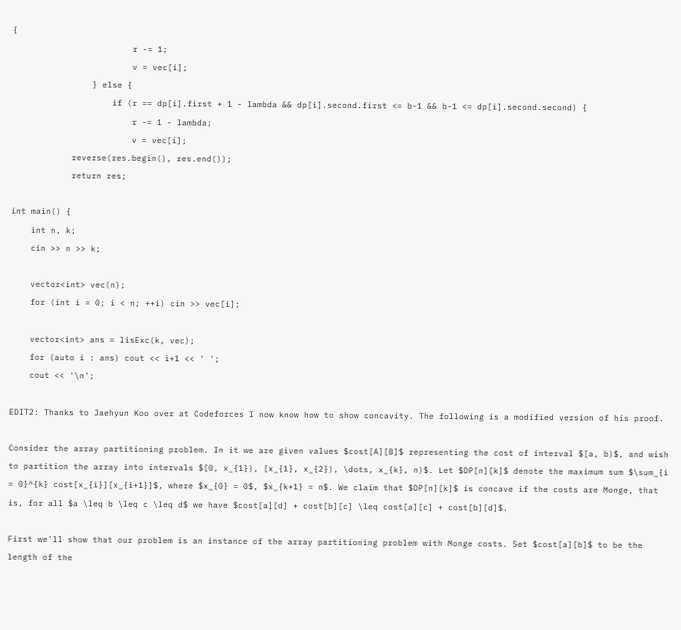{
                        r -= 1;
                        v = vec[i];
                } else {
                    if (r == dp[i].first + 1 - lambda && dp[i].second.first <= b-1 && b-1 <= dp[i].second.second) {
                        r -= 1 - lambda;
                        v = vec[i];
            reverse(res.begin(), res.end());
            return res;

int main() {
    int n, k;
    cin >> n >> k;

    vector<int> vec(n);
    for (int i = 0; i < n; ++i) cin >> vec[i];

    vector<int> ans = lisExc(k, vec);
    for (auto i : ans) cout << i+1 << ' ';
    cout << '\n';

EDIT2: Thanks to Jaehyun Koo over at Codeforces I now know how to show concavity. The following is a modified version of his proof.

Consider the array partitioning problem. In it we are given values $cost[A][B]$ representing the cost of interval $[a, b)$, and wish to partition the array into intervals $[0, x_{1}), [x_{1}, x_{2}), \dots, x_{k}, n)$. Let $DP[n][k]$ denote the maximum sum $\sum_{i = 0}^{k} cost[x_{i}][x_{i+1}]$, where $x_{0} = 0$, $x_{k+1} = n$. We claim that $DP[n][k]$ is concave if the costs are Monge, that is, for all $a \leq b \leq c \leq d$ we have $cost[a][d] + cost[b][c] \leq cost[a][c] + cost[b][d]$.

First we'll show that our problem is an instance of the array partitioning problem with Monge costs. Set $cost[a][b]$ to be the length of the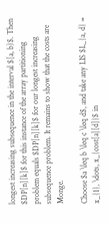longest increasing subsequence in the interval $[a, b)$. Then $DP[n][k]$ for this instance of the array partitioning problem equals $DP[n][k]$ for our longest increasing subsequence problem. It remains to show that the costs are Monge.

Choose $a \leq b \leq c \leq d$, and take any LIS $L_{a, d} = x_{1}, \dots, x_{cost[a][d]}$ in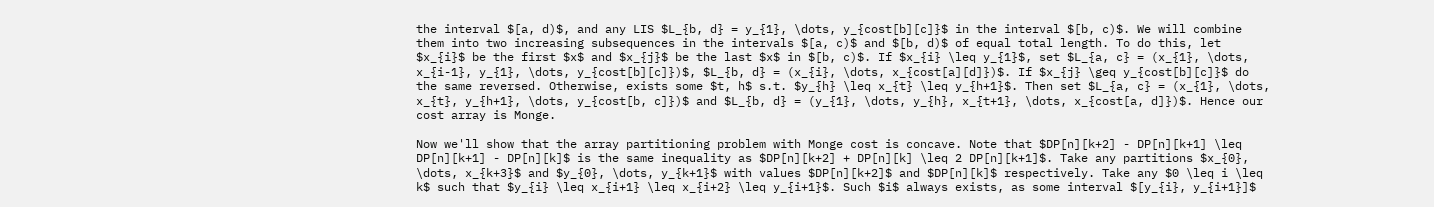the interval $[a, d)$, and any LIS $L_{b, d} = y_{1}, \dots, y_{cost[b][c]}$ in the interval $[b, c)$. We will combine them into two increasing subsequences in the intervals $[a, c)$ and $[b, d)$ of equal total length. To do this, let $x_{i}$ be the first $x$ and $x_{j}$ be the last $x$ in $[b, c)$. If $x_{i} \leq y_{1}$, set $L_{a, c} = (x_{1}, \dots, x_{i-1}, y_{1}, \dots, y_{cost[b][c]})$, $L_{b, d} = (x_{i}, \dots, x_{cost[a][d]})$. If $x_{j} \geq y_{cost[b][c]}$ do the same reversed. Otherwise, exists some $t, h$ s.t. $y_{h} \leq x_{t} \leq y_{h+1}$. Then set $L_{a, c} = (x_{1}, \dots, x_{t}, y_{h+1}, \dots, y_{cost[b, c]})$ and $L_{b, d} = (y_{1}, \dots, y_{h}, x_{t+1}, \dots, x_{cost[a, d]})$. Hence our cost array is Monge.

Now we'll show that the array partitioning problem with Monge cost is concave. Note that $DP[n][k+2] - DP[n][k+1] \leq DP[n][k+1] - DP[n][k]$ is the same inequality as $DP[n][k+2] + DP[n][k] \leq 2 DP[n][k+1]$. Take any partitions $x_{0}, \dots, x_{k+3}$ and $y_{0}, \dots, y_{k+1}$ with values $DP[n][k+2]$ and $DP[n][k]$ respectively. Take any $0 \leq i \leq k$ such that $y_{i} \leq x_{i+1} \leq x_{i+2} \leq y_{i+1}$. Such $i$ always exists, as some interval $[y_{i}, y_{i+1}]$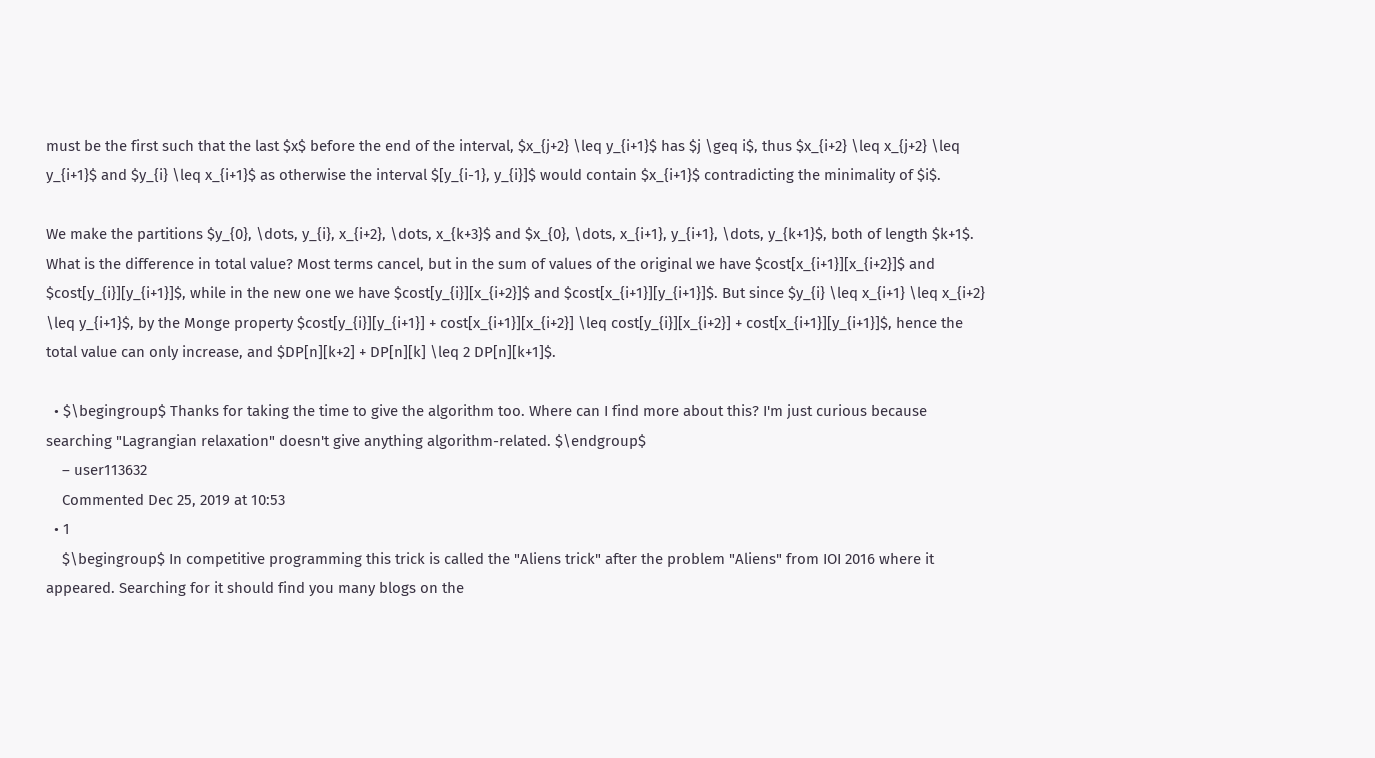must be the first such that the last $x$ before the end of the interval, $x_{j+2} \leq y_{i+1}$ has $j \geq i$, thus $x_{i+2} \leq x_{j+2} \leq y_{i+1}$ and $y_{i} \leq x_{i+1}$ as otherwise the interval $[y_{i-1}, y_{i}]$ would contain $x_{i+1}$ contradicting the minimality of $i$.

We make the partitions $y_{0}, \dots, y_{i}, x_{i+2}, \dots, x_{k+3}$ and $x_{0}, \dots, x_{i+1}, y_{i+1}, \dots, y_{k+1}$, both of length $k+1$. What is the difference in total value? Most terms cancel, but in the sum of values of the original we have $cost[x_{i+1}][x_{i+2}]$ and $cost[y_{i}][y_{i+1}]$, while in the new one we have $cost[y_{i}][x_{i+2}]$ and $cost[x_{i+1}][y_{i+1}]$. But since $y_{i} \leq x_{i+1} \leq x_{i+2} \leq y_{i+1}$, by the Monge property $cost[y_{i}][y_{i+1}] + cost[x_{i+1}][x_{i+2}] \leq cost[y_{i}][x_{i+2}] + cost[x_{i+1}][y_{i+1}]$, hence the total value can only increase, and $DP[n][k+2] + DP[n][k] \leq 2 DP[n][k+1]$.

  • $\begingroup$ Thanks for taking the time to give the algorithm too. Where can I find more about this? I'm just curious because searching "Lagrangian relaxation" doesn't give anything algorithm-related. $\endgroup$
    – user113632
    Commented Dec 25, 2019 at 10:53
  • 1
    $\begingroup$ In competitive programming this trick is called the "Aliens trick" after the problem "Aliens" from IOI 2016 where it appeared. Searching for it should find you many blogs on the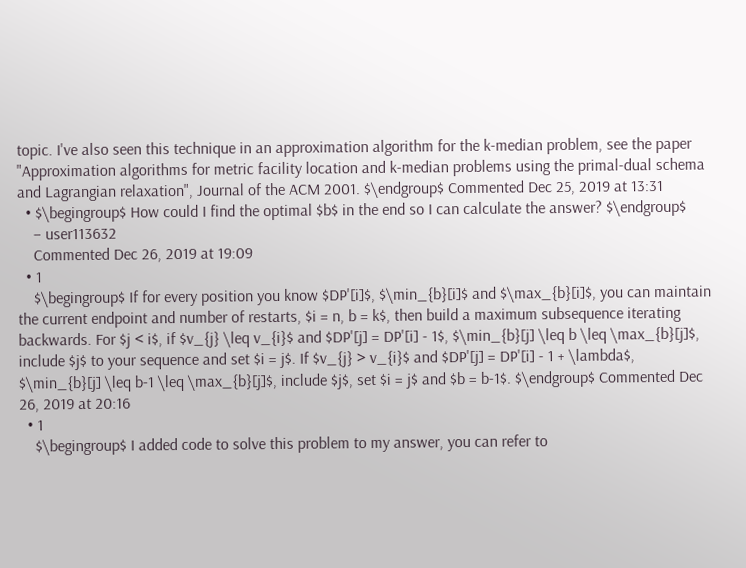topic. I've also seen this technique in an approximation algorithm for the k-median problem, see the paper "Approximation algorithms for metric facility location and k-median problems using the primal-dual schema and Lagrangian relaxation", Journal of the ACM 2001. $\endgroup$ Commented Dec 25, 2019 at 13:31
  • $\begingroup$ How could I find the optimal $b$ in the end so I can calculate the answer? $\endgroup$
    – user113632
    Commented Dec 26, 2019 at 19:09
  • 1
    $\begingroup$ If for every position you know $DP'[i]$, $\min_{b}[i]$ and $\max_{b}[i]$, you can maintain the current endpoint and number of restarts, $i = n, b = k$, then build a maximum subsequence iterating backwards. For $j < i$, if $v_{j} \leq v_{i}$ and $DP'[j] = DP'[i] - 1$, $\min_{b}[j] \leq b \leq \max_{b}[j]$, include $j$ to your sequence and set $i = j$. If $v_{j} > v_{i}$ and $DP'[j] = DP'[i] - 1 + \lambda$, $\min_{b}[j] \leq b-1 \leq \max_{b}[j]$, include $j$, set $i = j$ and $b = b-1$. $\endgroup$ Commented Dec 26, 2019 at 20:16
  • 1
    $\begingroup$ I added code to solve this problem to my answer, you can refer to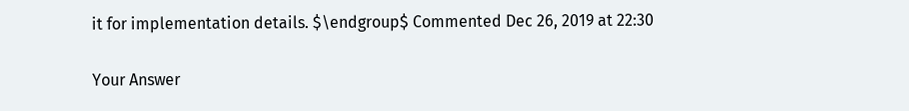it for implementation details. $\endgroup$ Commented Dec 26, 2019 at 22:30

Your Answer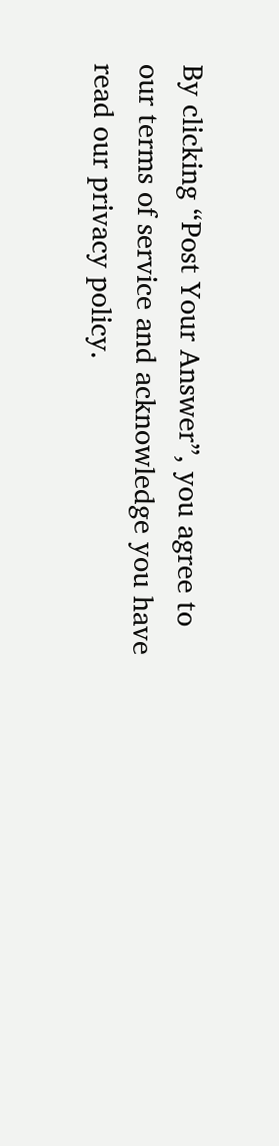By clicking “Post Your Answer”, you agree to our terms of service and acknowledge you have read our privacy policy.